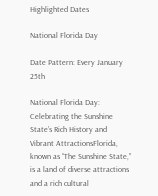Highlighted Dates

National Florida Day

Date Pattern: Every January 25th

National Florida Day: Celebrating the Sunshine State’s Rich History and Vibrant AttractionsFlorida, known as “The Sunshine State,” is a land of diverse attractions and a rich cultural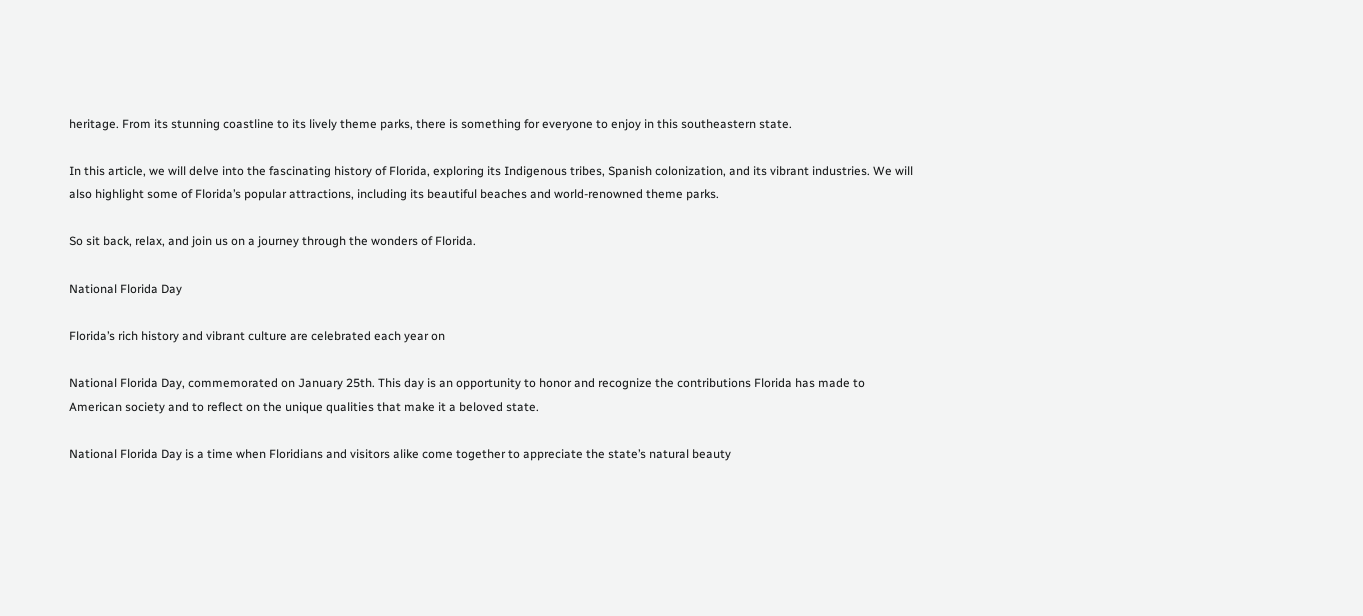heritage. From its stunning coastline to its lively theme parks, there is something for everyone to enjoy in this southeastern state.

In this article, we will delve into the fascinating history of Florida, exploring its Indigenous tribes, Spanish colonization, and its vibrant industries. We will also highlight some of Florida’s popular attractions, including its beautiful beaches and world-renowned theme parks.

So sit back, relax, and join us on a journey through the wonders of Florida.

National Florida Day

Florida’s rich history and vibrant culture are celebrated each year on

National Florida Day, commemorated on January 25th. This day is an opportunity to honor and recognize the contributions Florida has made to American society and to reflect on the unique qualities that make it a beloved state.

National Florida Day is a time when Floridians and visitors alike come together to appreciate the state’s natural beauty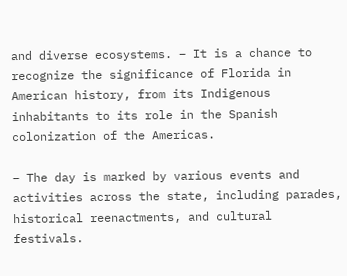and diverse ecosystems. – It is a chance to recognize the significance of Florida in American history, from its Indigenous inhabitants to its role in the Spanish colonization of the Americas.

– The day is marked by various events and activities across the state, including parades, historical reenactments, and cultural festivals.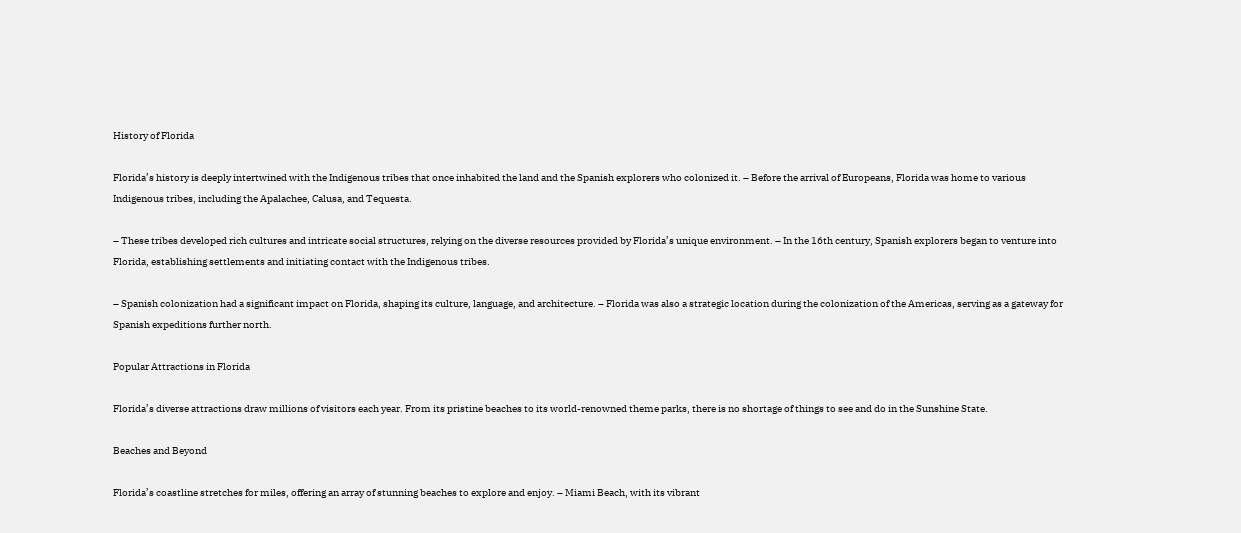History of Florida

Florida’s history is deeply intertwined with the Indigenous tribes that once inhabited the land and the Spanish explorers who colonized it. – Before the arrival of Europeans, Florida was home to various Indigenous tribes, including the Apalachee, Calusa, and Tequesta.

– These tribes developed rich cultures and intricate social structures, relying on the diverse resources provided by Florida’s unique environment. – In the 16th century, Spanish explorers began to venture into Florida, establishing settlements and initiating contact with the Indigenous tribes.

– Spanish colonization had a significant impact on Florida, shaping its culture, language, and architecture. – Florida was also a strategic location during the colonization of the Americas, serving as a gateway for Spanish expeditions further north.

Popular Attractions in Florida

Florida’s diverse attractions draw millions of visitors each year. From its pristine beaches to its world-renowned theme parks, there is no shortage of things to see and do in the Sunshine State.

Beaches and Beyond

Florida’s coastline stretches for miles, offering an array of stunning beaches to explore and enjoy. – Miami Beach, with its vibrant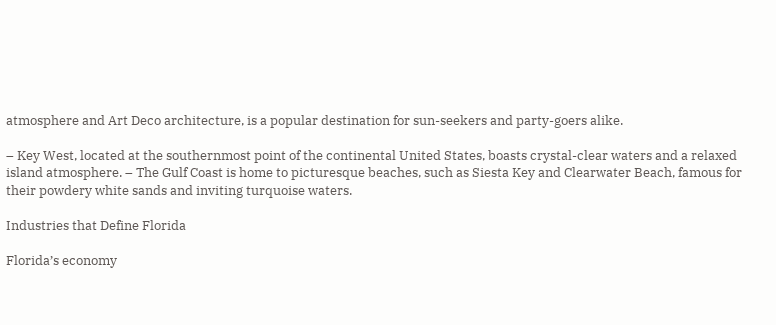atmosphere and Art Deco architecture, is a popular destination for sun-seekers and party-goers alike.

– Key West, located at the southernmost point of the continental United States, boasts crystal-clear waters and a relaxed island atmosphere. – The Gulf Coast is home to picturesque beaches, such as Siesta Key and Clearwater Beach, famous for their powdery white sands and inviting turquoise waters.

Industries that Define Florida

Florida’s economy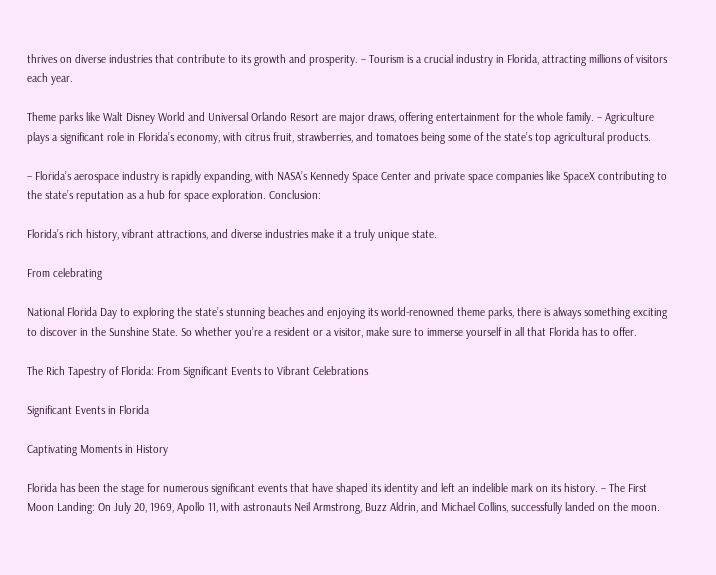thrives on diverse industries that contribute to its growth and prosperity. – Tourism is a crucial industry in Florida, attracting millions of visitors each year.

Theme parks like Walt Disney World and Universal Orlando Resort are major draws, offering entertainment for the whole family. – Agriculture plays a significant role in Florida’s economy, with citrus fruit, strawberries, and tomatoes being some of the state’s top agricultural products.

– Florida’s aerospace industry is rapidly expanding, with NASA’s Kennedy Space Center and private space companies like SpaceX contributing to the state’s reputation as a hub for space exploration. Conclusion:

Florida’s rich history, vibrant attractions, and diverse industries make it a truly unique state.

From celebrating

National Florida Day to exploring the state’s stunning beaches and enjoying its world-renowned theme parks, there is always something exciting to discover in the Sunshine State. So whether you’re a resident or a visitor, make sure to immerse yourself in all that Florida has to offer.

The Rich Tapestry of Florida: From Significant Events to Vibrant Celebrations

Significant Events in Florida

Captivating Moments in History

Florida has been the stage for numerous significant events that have shaped its identity and left an indelible mark on its history. – The First Moon Landing: On July 20, 1969, Apollo 11, with astronauts Neil Armstrong, Buzz Aldrin, and Michael Collins, successfully landed on the moon.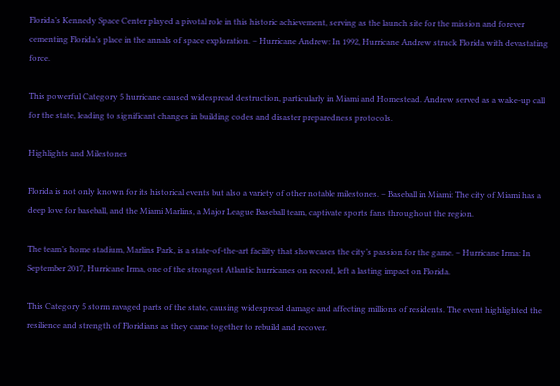Florida’s Kennedy Space Center played a pivotal role in this historic achievement, serving as the launch site for the mission and forever cementing Florida’s place in the annals of space exploration. – Hurricane Andrew: In 1992, Hurricane Andrew struck Florida with devastating force.

This powerful Category 5 hurricane caused widespread destruction, particularly in Miami and Homestead. Andrew served as a wake-up call for the state, leading to significant changes in building codes and disaster preparedness protocols.

Highlights and Milestones

Florida is not only known for its historical events but also a variety of other notable milestones. – Baseball in Miami: The city of Miami has a deep love for baseball, and the Miami Marlins, a Major League Baseball team, captivate sports fans throughout the region.

The team’s home stadium, Marlins Park, is a state-of-the-art facility that showcases the city’s passion for the game. – Hurricane Irma: In September 2017, Hurricane Irma, one of the strongest Atlantic hurricanes on record, left a lasting impact on Florida.

This Category 5 storm ravaged parts of the state, causing widespread damage and affecting millions of residents. The event highlighted the resilience and strength of Floridians as they came together to rebuild and recover.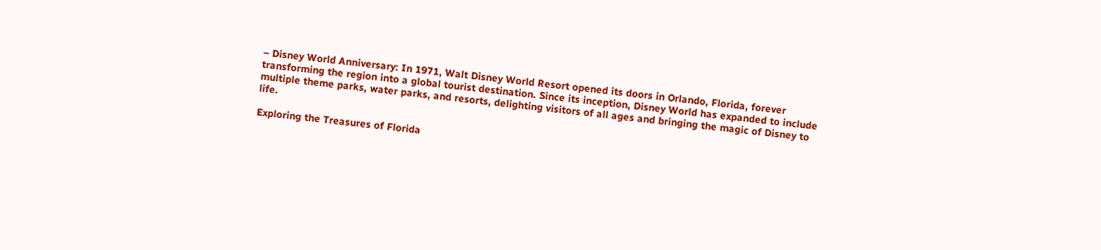– Disney World Anniversary: In 1971, Walt Disney World Resort opened its doors in Orlando, Florida, forever transforming the region into a global tourist destination. Since its inception, Disney World has expanded to include multiple theme parks, water parks, and resorts, delighting visitors of all ages and bringing the magic of Disney to life.

Exploring the Treasures of Florida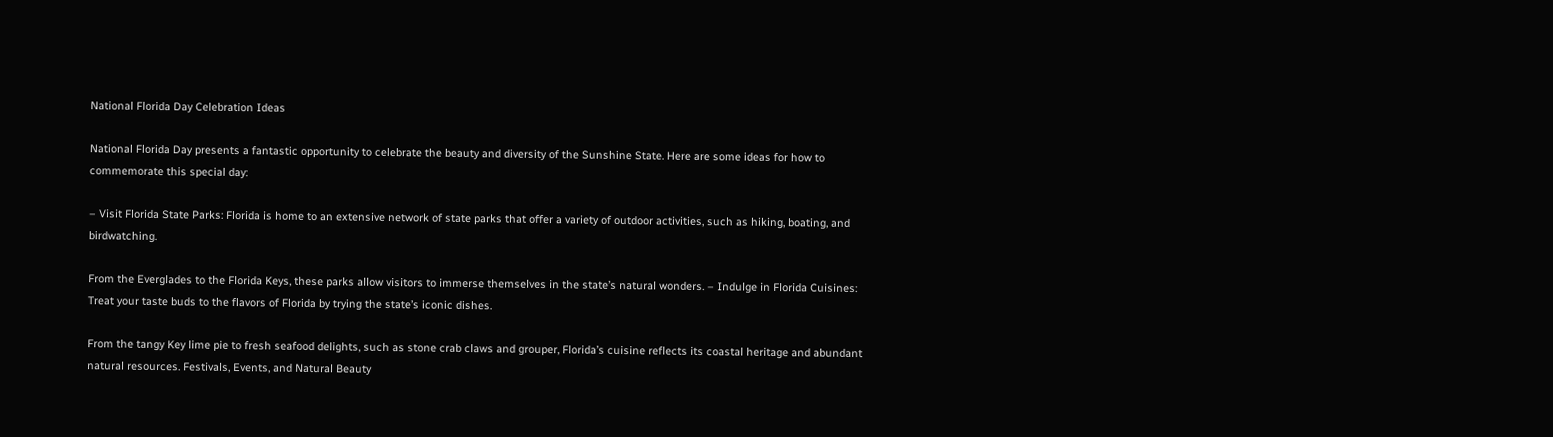National Florida Day Celebration Ideas

National Florida Day presents a fantastic opportunity to celebrate the beauty and diversity of the Sunshine State. Here are some ideas for how to commemorate this special day:

– Visit Florida State Parks: Florida is home to an extensive network of state parks that offer a variety of outdoor activities, such as hiking, boating, and birdwatching.

From the Everglades to the Florida Keys, these parks allow visitors to immerse themselves in the state’s natural wonders. – Indulge in Florida Cuisines: Treat your taste buds to the flavors of Florida by trying the state’s iconic dishes.

From the tangy Key lime pie to fresh seafood delights, such as stone crab claws and grouper, Florida’s cuisine reflects its coastal heritage and abundant natural resources. Festivals, Events, and Natural Beauty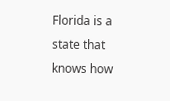Florida is a state that knows how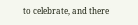to celebrate, and there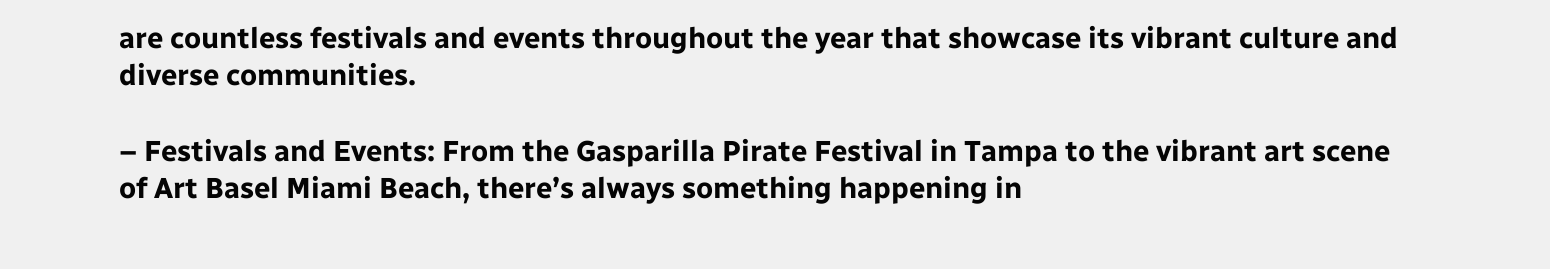are countless festivals and events throughout the year that showcase its vibrant culture and diverse communities.

– Festivals and Events: From the Gasparilla Pirate Festival in Tampa to the vibrant art scene of Art Basel Miami Beach, there’s always something happening in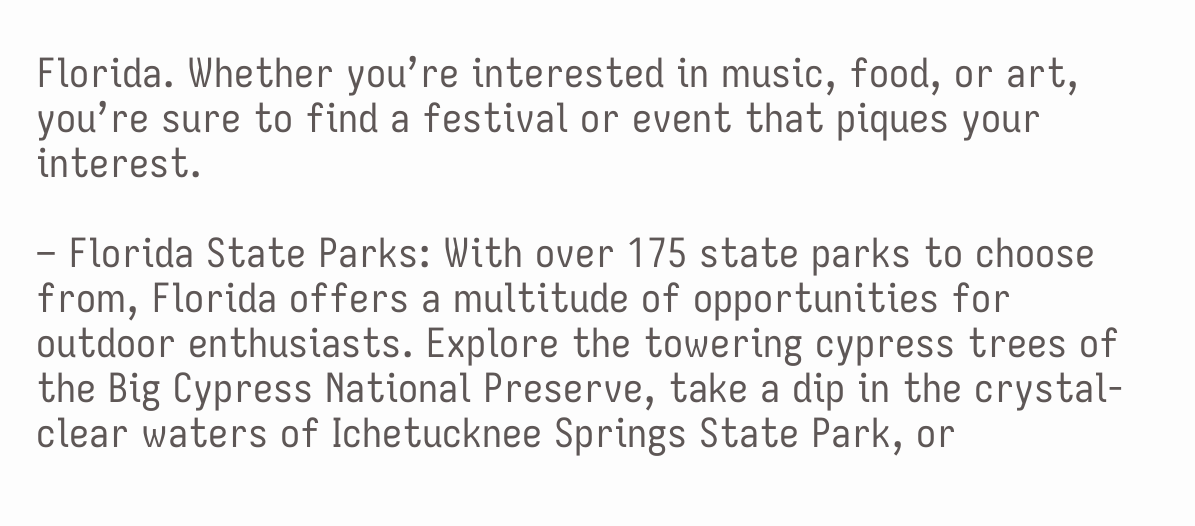Florida. Whether you’re interested in music, food, or art, you’re sure to find a festival or event that piques your interest.

– Florida State Parks: With over 175 state parks to choose from, Florida offers a multitude of opportunities for outdoor enthusiasts. Explore the towering cypress trees of the Big Cypress National Preserve, take a dip in the crystal-clear waters of Ichetucknee Springs State Park, or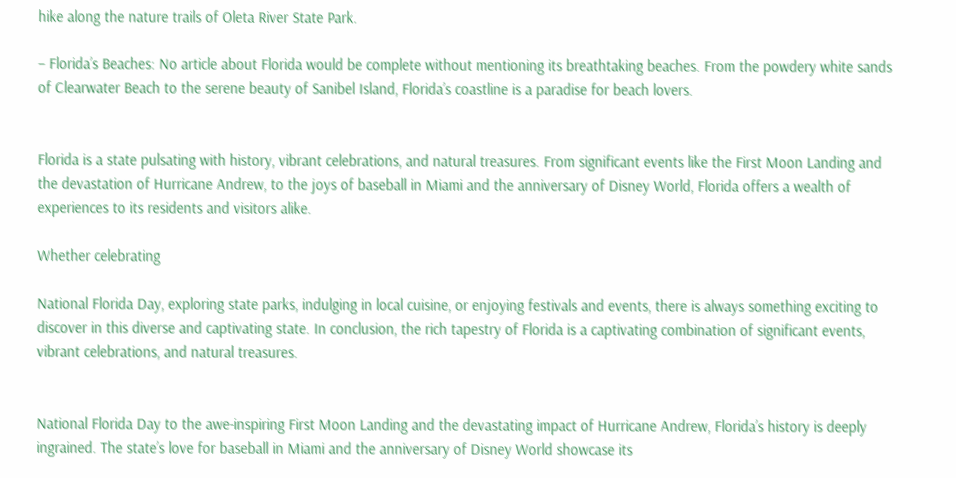hike along the nature trails of Oleta River State Park.

– Florida’s Beaches: No article about Florida would be complete without mentioning its breathtaking beaches. From the powdery white sands of Clearwater Beach to the serene beauty of Sanibel Island, Florida’s coastline is a paradise for beach lovers.


Florida is a state pulsating with history, vibrant celebrations, and natural treasures. From significant events like the First Moon Landing and the devastation of Hurricane Andrew, to the joys of baseball in Miami and the anniversary of Disney World, Florida offers a wealth of experiences to its residents and visitors alike.

Whether celebrating

National Florida Day, exploring state parks, indulging in local cuisine, or enjoying festivals and events, there is always something exciting to discover in this diverse and captivating state. In conclusion, the rich tapestry of Florida is a captivating combination of significant events, vibrant celebrations, and natural treasures.


National Florida Day to the awe-inspiring First Moon Landing and the devastating impact of Hurricane Andrew, Florida’s history is deeply ingrained. The state’s love for baseball in Miami and the anniversary of Disney World showcase its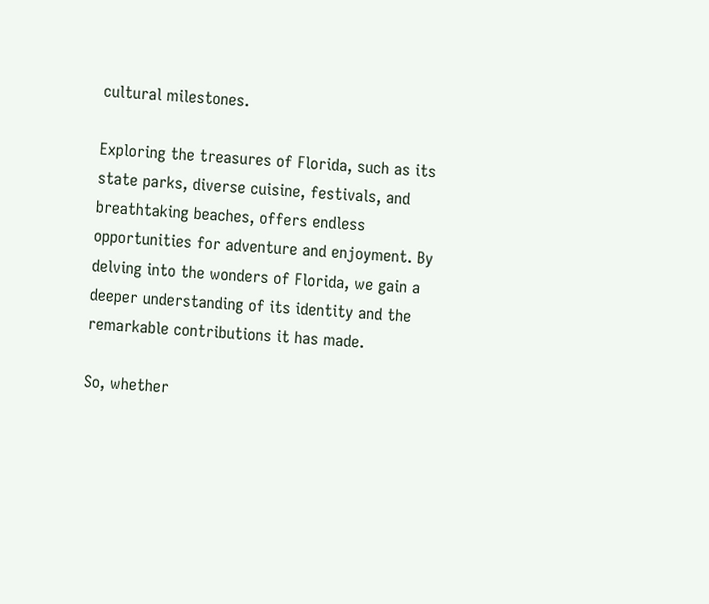cultural milestones.

Exploring the treasures of Florida, such as its state parks, diverse cuisine, festivals, and breathtaking beaches, offers endless opportunities for adventure and enjoyment. By delving into the wonders of Florida, we gain a deeper understanding of its identity and the remarkable contributions it has made.

So, whether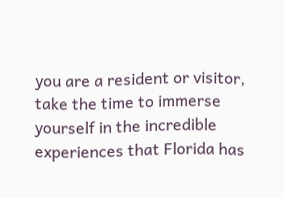you are a resident or visitor, take the time to immerse yourself in the incredible experiences that Florida has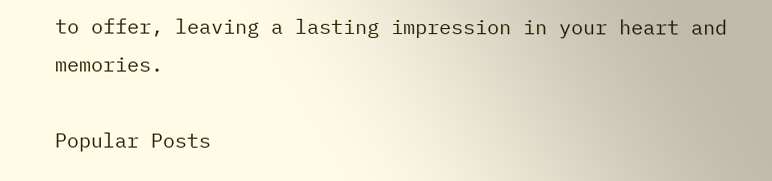to offer, leaving a lasting impression in your heart and memories.

Popular Posts